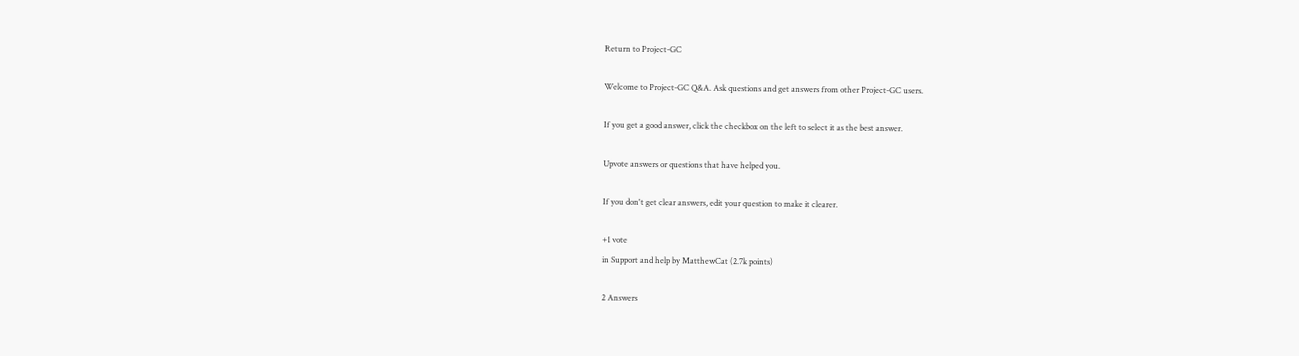Return to Project-GC

Welcome to Project-GC Q&A. Ask questions and get answers from other Project-GC users.

If you get a good answer, click the checkbox on the left to select it as the best answer.

Upvote answers or questions that have helped you.

If you don't get clear answers, edit your question to make it clearer.

+1 vote
in Support and help by MatthewCat (2.7k points)

2 Answers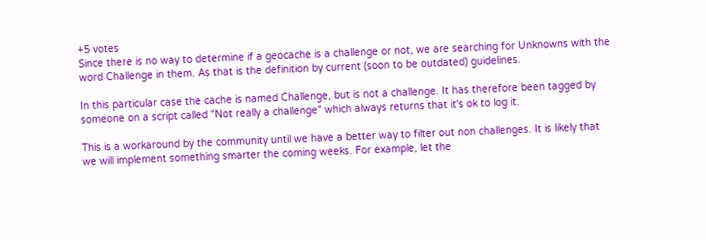+5 votes
Since there is no way to determine if a geocache is a challenge or not, we are searching for Unknowns with the word Challenge in them. As that is the definition by current (soon to be outdated) guidelines.

In this particular case the cache is named Challenge, but is not a challenge. It has therefore been tagged by someone on a script called "Not really a challenge" which always returns that it's ok to log it.

This is a workaround by the community until we have a better way to filter out non challenges. It is likely that we will implement something smarter the coming weeks. For example, let the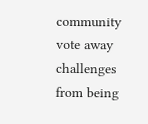community vote away challenges from being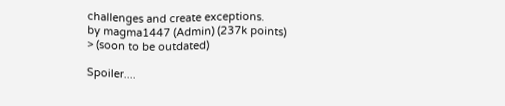challenges and create exceptions.
by magma1447 (Admin) (237k points)
> (soon to be outdated)

Spoiler....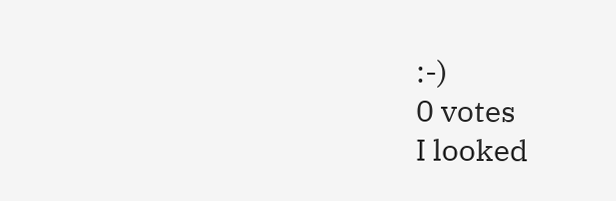:-)
0 votes
I looked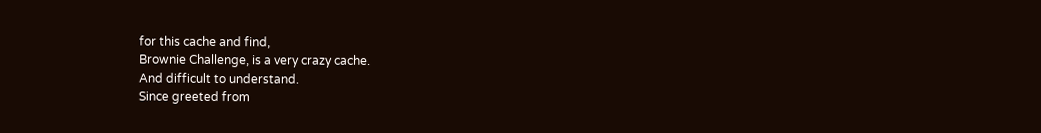for this cache and find,
Brownie Challenge, is a very crazy cache.
And difficult to understand.
Since greeted from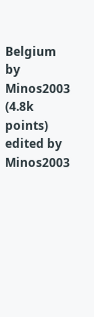Belgium
by Minos2003 (4.8k points)
edited by Minos2003